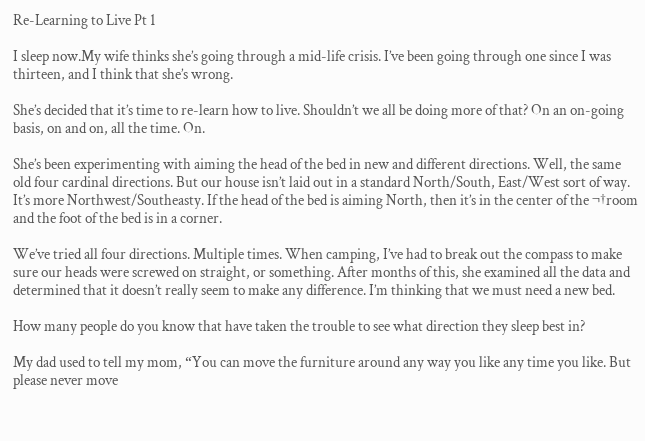Re-Learning to Live Pt 1

I sleep now.My wife thinks she’s going through a mid-life crisis. I’ve been going through one since I was thirteen, and I think that she’s wrong.

She’s decided that it’s time to re-learn how to live. Shouldn’t we all be doing more of that? On an on-going basis, on and on, all the time. On.

She’s been experimenting with aiming the head of the bed in new and different directions. Well, the same old four cardinal directions. But our house isn’t laid out in a standard North/South, East/West sort of way. It’s more Northwest/Southeasty. If the head of the bed is aiming North, then it’s in the center of the ¬†room and the foot of the bed is in a corner.

We’ve tried all four directions. Multiple times. When camping, I’ve had to break out the compass to make sure our heads were screwed on straight, or something. After months of this, she examined all the data and determined that it doesn’t really seem to make any difference. I’m thinking that we must need a new bed.

How many people do you know that have taken the trouble to see what direction they sleep best in?

My dad used to tell my mom, “You can move the furniture around any way you like any time you like. But please never move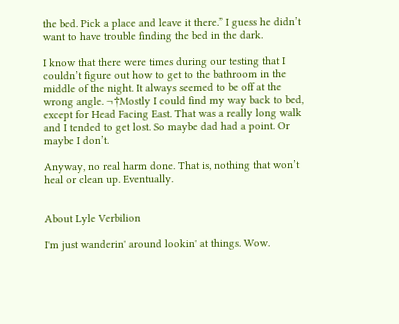the bed. Pick a place and leave it there.” I guess he didn’t want to have trouble finding the bed in the dark.

I know that there were times during our testing that I couldn’t figure out how to get to the bathroom in the middle of the night. It always seemed to be off at the wrong angle. ¬†Mostly I could find my way back to bed, except for Head Facing East. That was a really long walk and I tended to get lost. So maybe dad had a point. Or maybe I don’t.

Anyway, no real harm done. That is, nothing that won’t heal or clean up. Eventually.


About Lyle Verbilion

I'm just wanderin' around lookin' at things. Wow.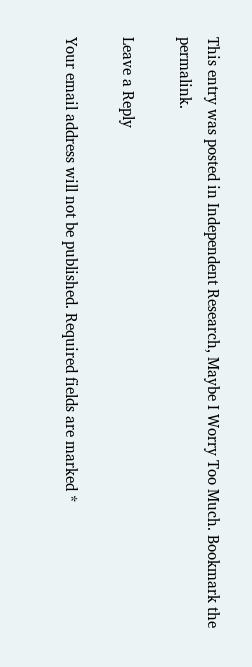This entry was posted in Independent Research, Maybe I Worry Too Much. Bookmark the permalink.

Leave a Reply

Your email address will not be published. Required fields are marked *